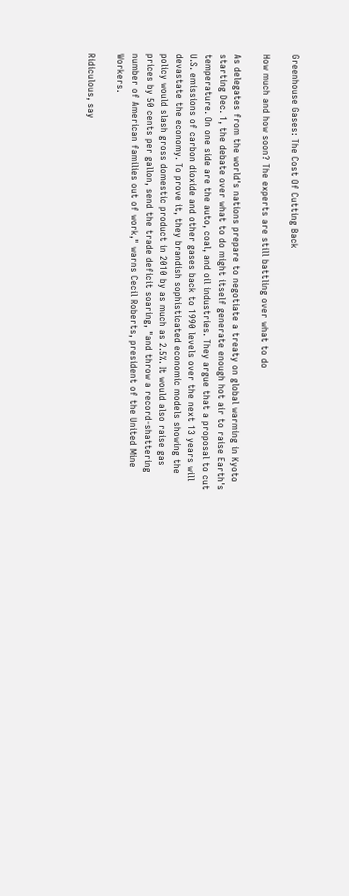Greenhouse Gases: The Cost Of Cutting Back

How much and how soon? The experts are still battling over what to do

As delegates from the world's nations prepare to negotiate a treaty on global warming in Kyoto starting Dec. 1, the debate over what to do might itself generate enough hot air to raise Earth's temperature. On one side are the auto, coal, and oil industries. They argue that a proposal to cut U.S. emissions of carbon dioxide and other gases back to 1990 levels over the next 13 years will devastate the economy. To prove it, they brandish sophisticated economic models showing the policy would slash gross domestic product in 2010 by as much as 2.5%. It would also raise gas prices by 50 cents per gallon, send the trade deficit soaring, "and throw a record-shattering number of American families out of work," warns Cecil Roberts, president of the United Mine Workers.

Ridiculous, say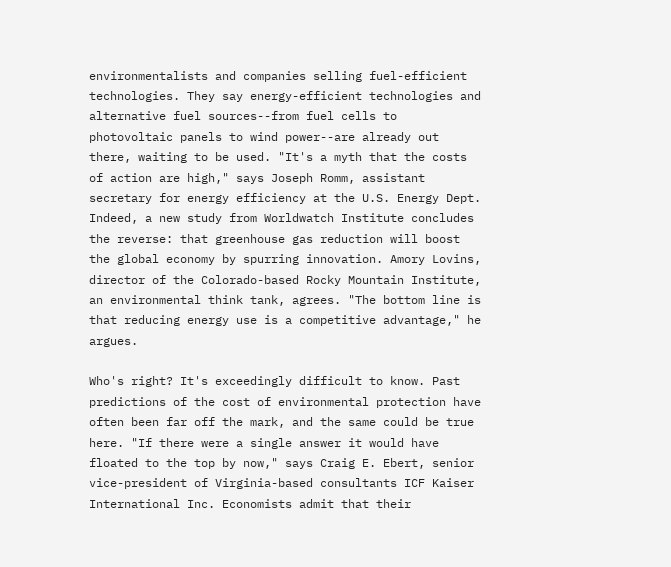environmentalists and companies selling fuel-efficient technologies. They say energy-efficient technologies and alternative fuel sources--from fuel cells to photovoltaic panels to wind power--are already out there, waiting to be used. "It's a myth that the costs of action are high," says Joseph Romm, assistant secretary for energy efficiency at the U.S. Energy Dept. Indeed, a new study from Worldwatch Institute concludes the reverse: that greenhouse gas reduction will boost the global economy by spurring innovation. Amory Lovins, director of the Colorado-based Rocky Mountain Institute, an environmental think tank, agrees. "The bottom line is that reducing energy use is a competitive advantage," he argues.

Who's right? It's exceedingly difficult to know. Past predictions of the cost of environmental protection have often been far off the mark, and the same could be true here. "If there were a single answer it would have floated to the top by now," says Craig E. Ebert, senior vice-president of Virginia-based consultants ICF Kaiser International Inc. Economists admit that their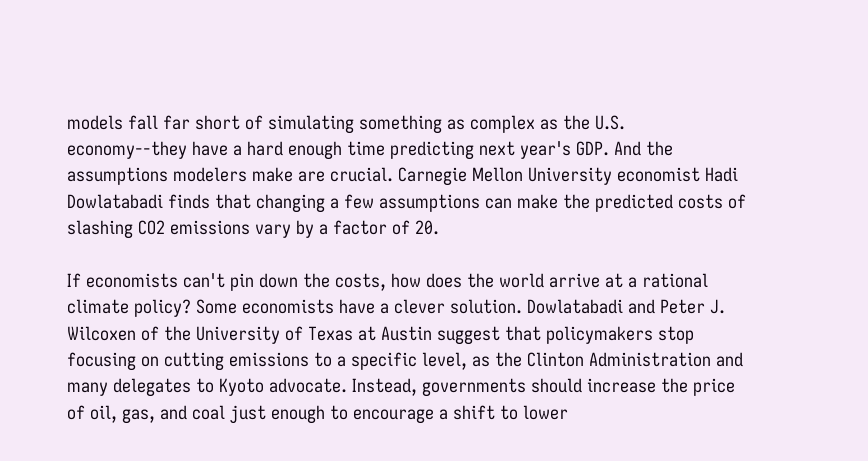models fall far short of simulating something as complex as the U.S. economy--they have a hard enough time predicting next year's GDP. And the assumptions modelers make are crucial. Carnegie Mellon University economist Hadi Dowlatabadi finds that changing a few assumptions can make the predicted costs of slashing CO2 emissions vary by a factor of 20.

If economists can't pin down the costs, how does the world arrive at a rational climate policy? Some economists have a clever solution. Dowlatabadi and Peter J. Wilcoxen of the University of Texas at Austin suggest that policymakers stop focusing on cutting emissions to a specific level, as the Clinton Administration and many delegates to Kyoto advocate. Instead, governments should increase the price of oil, gas, and coal just enough to encourage a shift to lower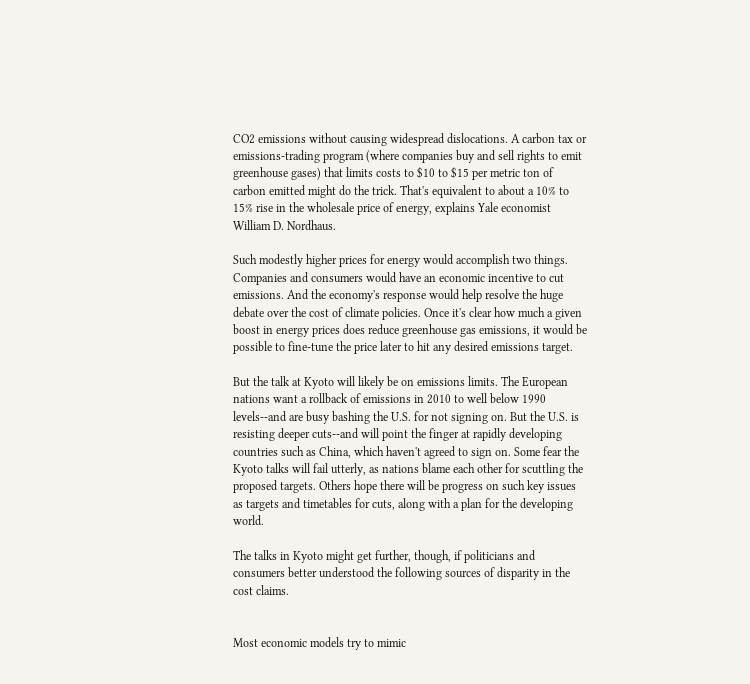CO2 emissions without causing widespread dislocations. A carbon tax or emissions-trading program (where companies buy and sell rights to emit greenhouse gases) that limits costs to $10 to $15 per metric ton of carbon emitted might do the trick. That's equivalent to about a 10% to 15% rise in the wholesale price of energy, explains Yale economist William D. Nordhaus.

Such modestly higher prices for energy would accomplish two things. Companies and consumers would have an economic incentive to cut emissions. And the economy's response would help resolve the huge debate over the cost of climate policies. Once it's clear how much a given boost in energy prices does reduce greenhouse gas emissions, it would be possible to fine-tune the price later to hit any desired emissions target.

But the talk at Kyoto will likely be on emissions limits. The European nations want a rollback of emissions in 2010 to well below 1990 levels--and are busy bashing the U.S. for not signing on. But the U.S. is resisting deeper cuts--and will point the finger at rapidly developing countries such as China, which haven't agreed to sign on. Some fear the Kyoto talks will fail utterly, as nations blame each other for scuttling the proposed targets. Others hope there will be progress on such key issues as targets and timetables for cuts, along with a plan for the developing world.

The talks in Kyoto might get further, though, if politicians and consumers better understood the following sources of disparity in the cost claims.


Most economic models try to mimic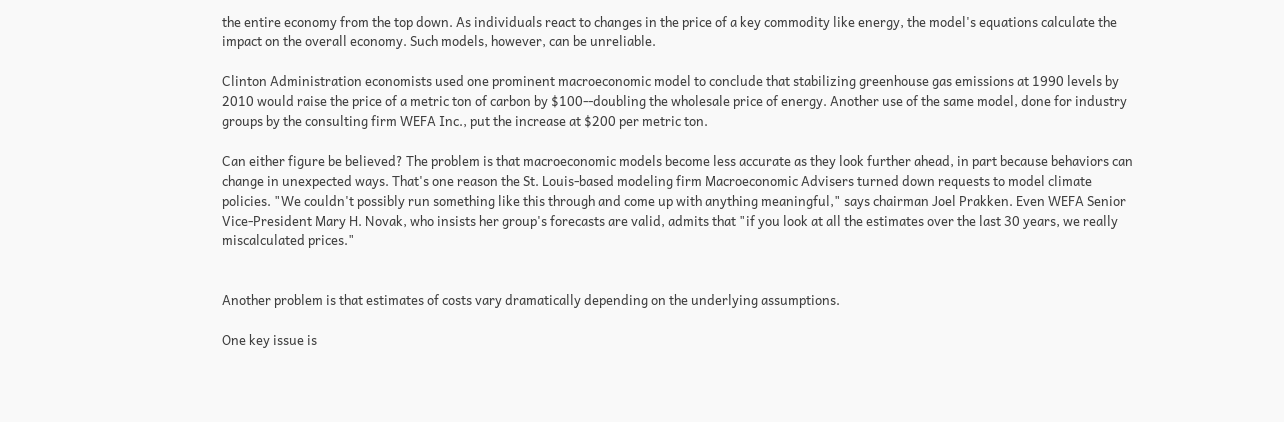the entire economy from the top down. As individuals react to changes in the price of a key commodity like energy, the model's equations calculate the impact on the overall economy. Such models, however, can be unreliable.

Clinton Administration economists used one prominent macroeconomic model to conclude that stabilizing greenhouse gas emissions at 1990 levels by 2010 would raise the price of a metric ton of carbon by $100--doubling the wholesale price of energy. Another use of the same model, done for industry groups by the consulting firm WEFA Inc., put the increase at $200 per metric ton.

Can either figure be believed? The problem is that macroeconomic models become less accurate as they look further ahead, in part because behaviors can change in unexpected ways. That's one reason the St. Louis-based modeling firm Macroeconomic Advisers turned down requests to model climate policies. "We couldn't possibly run something like this through and come up with anything meaningful," says chairman Joel Prakken. Even WEFA Senior Vice-President Mary H. Novak, who insists her group's forecasts are valid, admits that "if you look at all the estimates over the last 30 years, we really miscalculated prices."


Another problem is that estimates of costs vary dramatically depending on the underlying assumptions.

One key issue is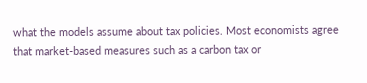what the models assume about tax policies. Most economists agree that market-based measures such as a carbon tax or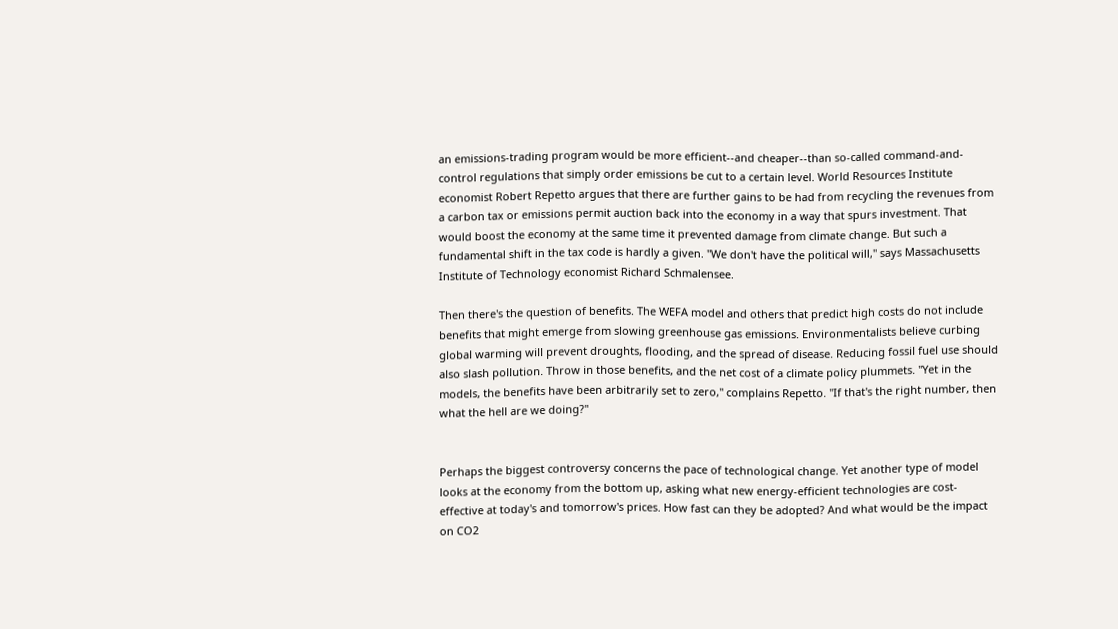an emissions-trading program would be more efficient--and cheaper--than so-called command-and-control regulations that simply order emissions be cut to a certain level. World Resources Institute economist Robert Repetto argues that there are further gains to be had from recycling the revenues from a carbon tax or emissions permit auction back into the economy in a way that spurs investment. That would boost the economy at the same time it prevented damage from climate change. But such a fundamental shift in the tax code is hardly a given. "We don't have the political will," says Massachusetts Institute of Technology economist Richard Schmalensee.

Then there's the question of benefits. The WEFA model and others that predict high costs do not include benefits that might emerge from slowing greenhouse gas emissions. Environmentalists believe curbing global warming will prevent droughts, flooding, and the spread of disease. Reducing fossil fuel use should also slash pollution. Throw in those benefits, and the net cost of a climate policy plummets. "Yet in the models, the benefits have been arbitrarily set to zero," complains Repetto. "If that's the right number, then what the hell are we doing?"


Perhaps the biggest controversy concerns the pace of technological change. Yet another type of model looks at the economy from the bottom up, asking what new energy-efficient technologies are cost-effective at today's and tomorrow's prices. How fast can they be adopted? And what would be the impact on CO2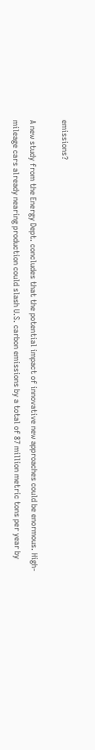emissions?

A new study from the Energy Dept. concludes that the potential impact of innovative new approaches could be enormous. High-mileage cars already nearing production could slash U.S. carbon emissions by a total of 87 million metric tons per year by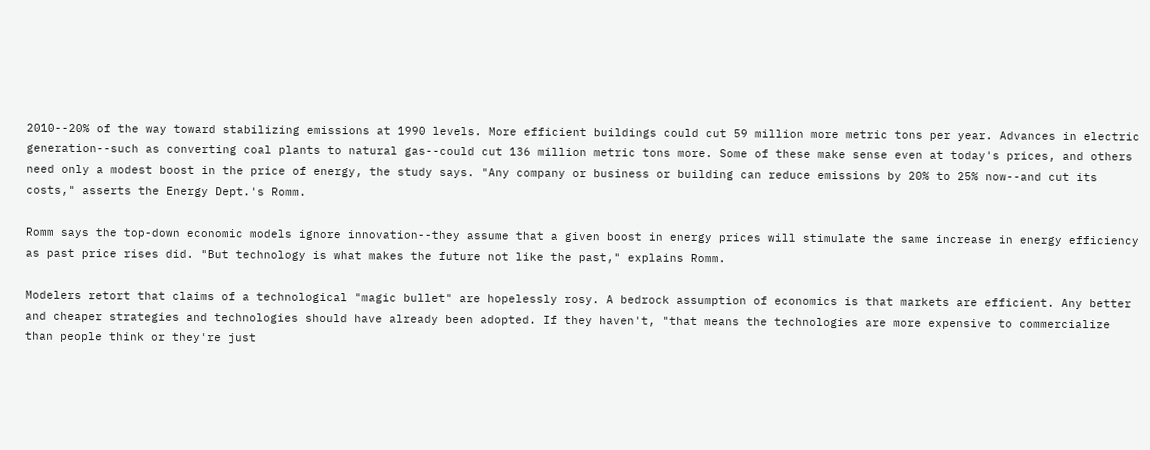2010--20% of the way toward stabilizing emissions at 1990 levels. More efficient buildings could cut 59 million more metric tons per year. Advances in electric generation--such as converting coal plants to natural gas--could cut 136 million metric tons more. Some of these make sense even at today's prices, and others need only a modest boost in the price of energy, the study says. "Any company or business or building can reduce emissions by 20% to 25% now--and cut its costs," asserts the Energy Dept.'s Romm.

Romm says the top-down economic models ignore innovation--they assume that a given boost in energy prices will stimulate the same increase in energy efficiency as past price rises did. "But technology is what makes the future not like the past," explains Romm.

Modelers retort that claims of a technological "magic bullet" are hopelessly rosy. A bedrock assumption of economics is that markets are efficient. Any better and cheaper strategies and technologies should have already been adopted. If they haven't, "that means the technologies are more expensive to commercialize than people think or they're just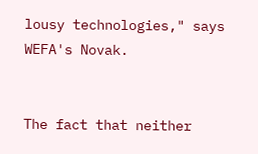lousy technologies," says WEFA's Novak.


The fact that neither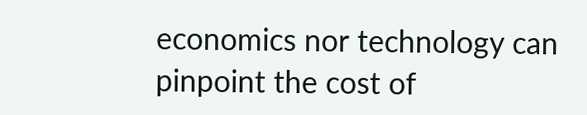economics nor technology can pinpoint the cost of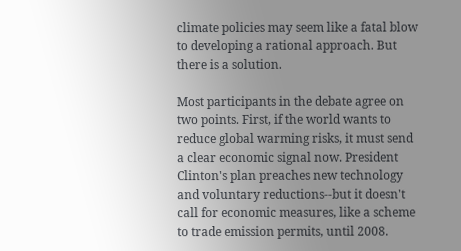climate policies may seem like a fatal blow to developing a rational approach. But there is a solution.

Most participants in the debate agree on two points. First, if the world wants to reduce global warming risks, it must send a clear economic signal now. President Clinton's plan preaches new technology and voluntary reductions--but it doesn't call for economic measures, like a scheme to trade emission permits, until 2008.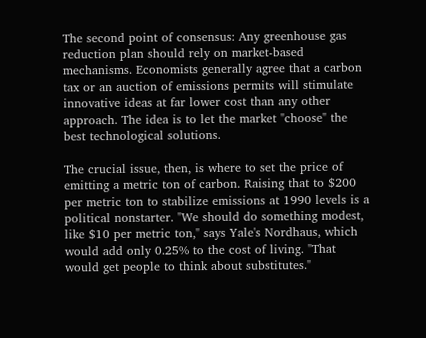The second point of consensus: Any greenhouse gas reduction plan should rely on market-based mechanisms. Economists generally agree that a carbon tax or an auction of emissions permits will stimulate innovative ideas at far lower cost than any other approach. The idea is to let the market "choose" the best technological solutions.

The crucial issue, then, is where to set the price of emitting a metric ton of carbon. Raising that to $200 per metric ton to stabilize emissions at 1990 levels is a political nonstarter. "We should do something modest, like $10 per metric ton," says Yale's Nordhaus, which would add only 0.25% to the cost of living. "That would get people to think about substitutes."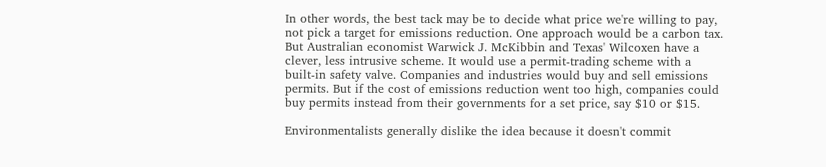In other words, the best tack may be to decide what price we're willing to pay, not pick a target for emissions reduction. One approach would be a carbon tax. But Australian economist Warwick J. McKibbin and Texas' Wilcoxen have a clever, less intrusive scheme. It would use a permit-trading scheme with a built-in safety valve. Companies and industries would buy and sell emissions permits. But if the cost of emissions reduction went too high, companies could buy permits instead from their governments for a set price, say $10 or $15.

Environmentalists generally dislike the idea because it doesn't commit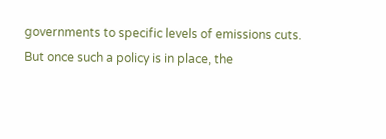governments to specific levels of emissions cuts. But once such a policy is in place, the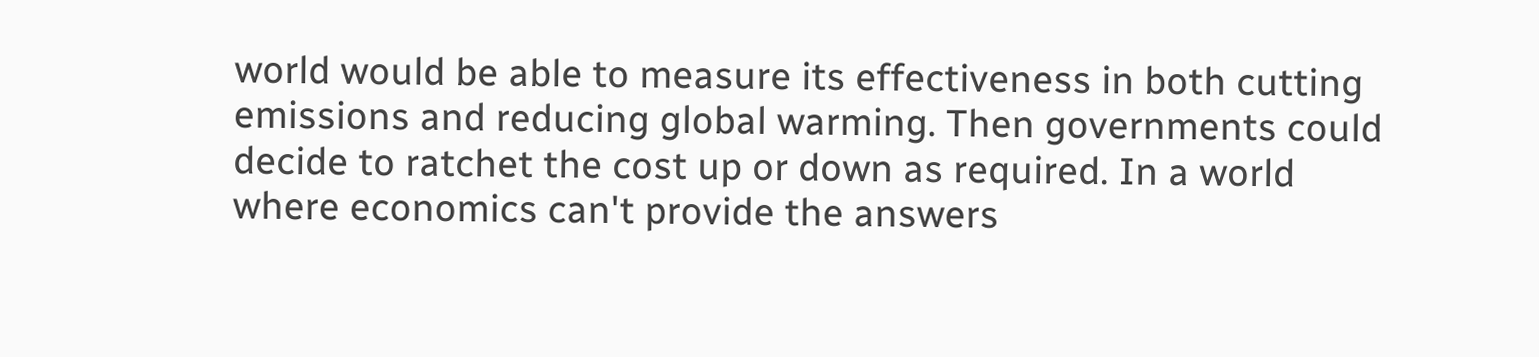world would be able to measure its effectiveness in both cutting emissions and reducing global warming. Then governments could decide to ratchet the cost up or down as required. In a world where economics can't provide the answers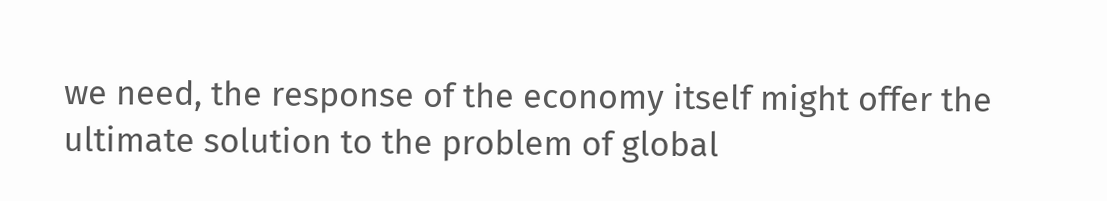we need, the response of the economy itself might offer the ultimate solution to the problem of global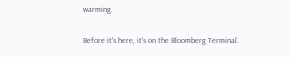warming.

Before it's here, it's on the Bloomberg Terminal.